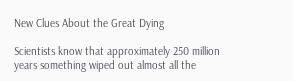New Clues About the Great Dying

Scientists know that approximately 250 million years something wiped out almost all the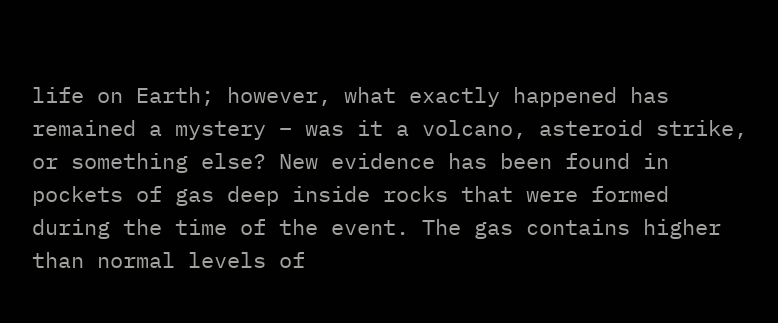life on Earth; however, what exactly happened has remained a mystery – was it a volcano, asteroid strike, or something else? New evidence has been found in pockets of gas deep inside rocks that were formed during the time of the event. The gas contains higher than normal levels of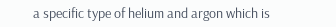a specific type of helium and argon which is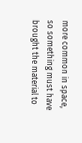more common in space, so something must have brought the material to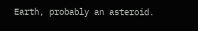Earth, probably an asteroid.